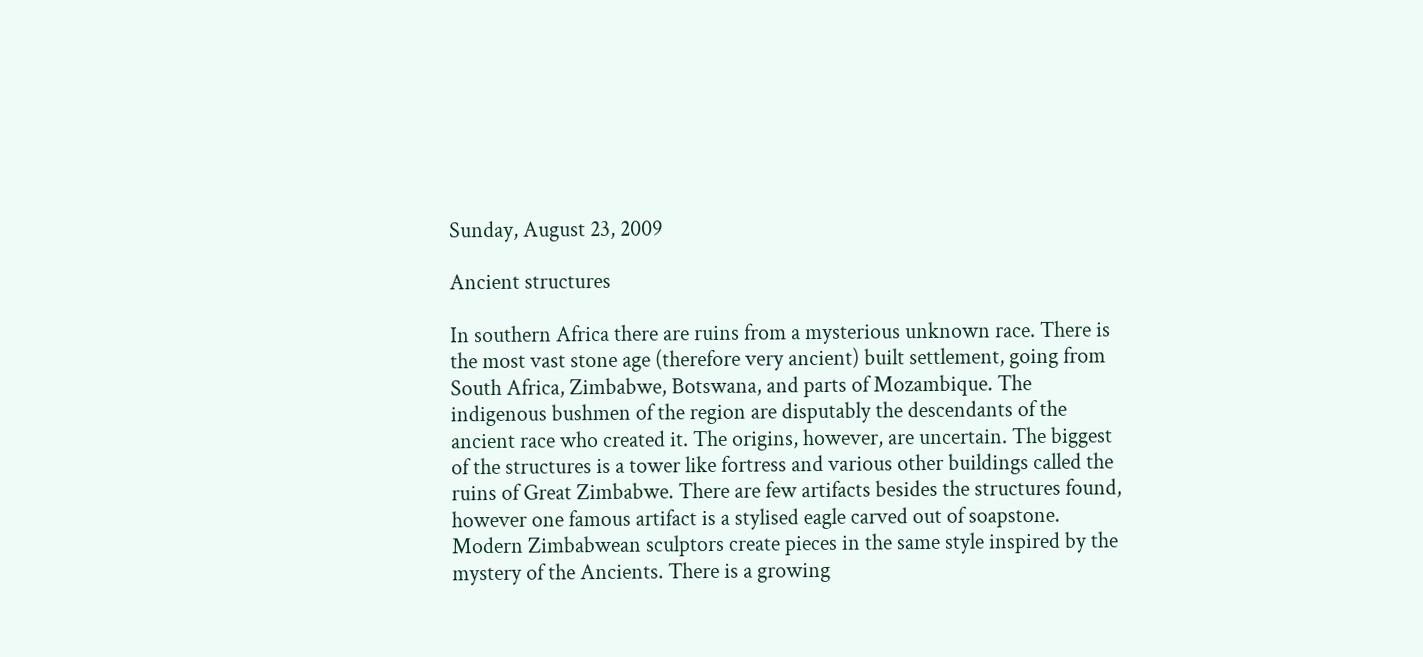Sunday, August 23, 2009

Ancient structures

In southern Africa there are ruins from a mysterious unknown race. There is the most vast stone age (therefore very ancient) built settlement, going from South Africa, Zimbabwe, Botswana, and parts of Mozambique. The indigenous bushmen of the region are disputably the descendants of the ancient race who created it. The origins, however, are uncertain. The biggest of the structures is a tower like fortress and various other buildings called the ruins of Great Zimbabwe. There are few artifacts besides the structures found, however one famous artifact is a stylised eagle carved out of soapstone. Modern Zimbabwean sculptors create pieces in the same style inspired by the mystery of the Ancients. There is a growing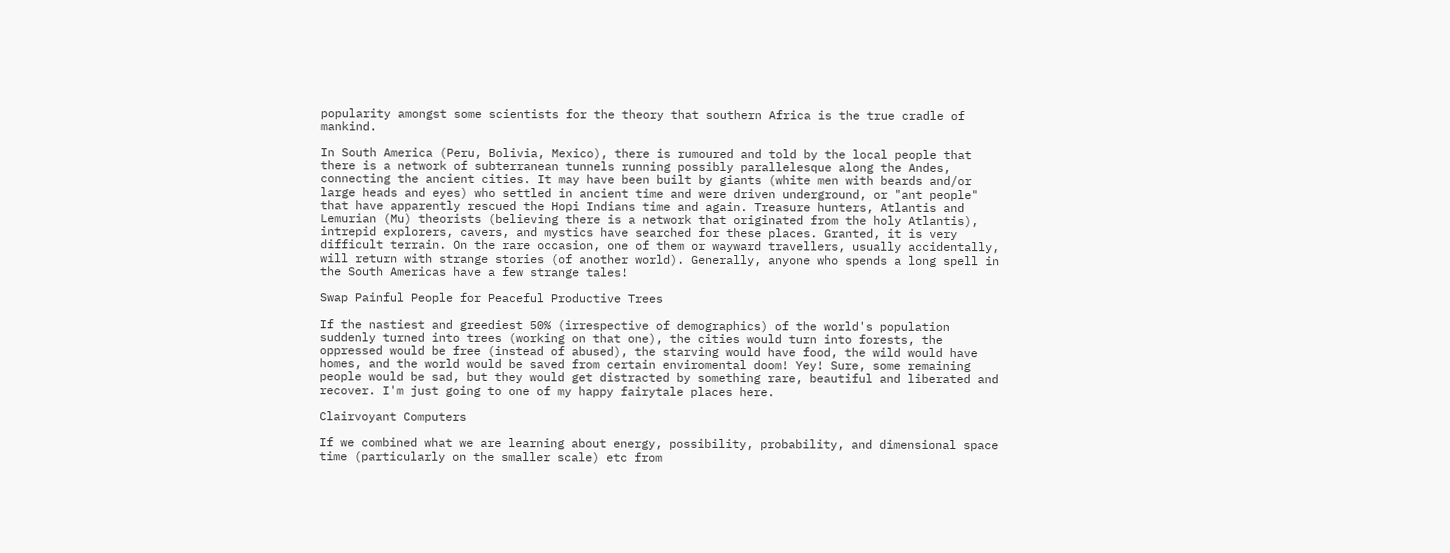popularity amongst some scientists for the theory that southern Africa is the true cradle of mankind.

In South America (Peru, Bolivia, Mexico), there is rumoured and told by the local people that there is a network of subterranean tunnels running possibly parallelesque along the Andes, connecting the ancient cities. It may have been built by giants (white men with beards and/or large heads and eyes) who settled in ancient time and were driven underground, or "ant people" that have apparently rescued the Hopi Indians time and again. Treasure hunters, Atlantis and Lemurian (Mu) theorists (believing there is a network that originated from the holy Atlantis), intrepid explorers, cavers, and mystics have searched for these places. Granted, it is very difficult terrain. On the rare occasion, one of them or wayward travellers, usually accidentally, will return with strange stories (of another world). Generally, anyone who spends a long spell in the South Americas have a few strange tales!

Swap Painful People for Peaceful Productive Trees

If the nastiest and greediest 50% (irrespective of demographics) of the world's population suddenly turned into trees (working on that one), the cities would turn into forests, the oppressed would be free (instead of abused), the starving would have food, the wild would have homes, and the world would be saved from certain enviromental doom! Yey! Sure, some remaining people would be sad, but they would get distracted by something rare, beautiful and liberated and recover. I'm just going to one of my happy fairytale places here.

Clairvoyant Computers

If we combined what we are learning about energy, possibility, probability, and dimensional space time (particularly on the smaller scale) etc from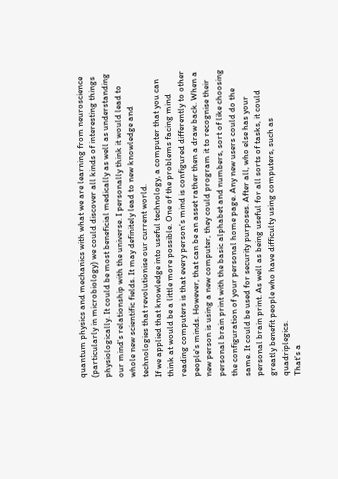quantum physics and mechanics with what we are learning from neuroscience (particularly in microbiology) we could discover all kinds of interesting things physiologically. It could be most beneficial medically as well as understanding our mind's relationship with the universe. I personally think it would lead to whole new scientific fields. It may definitely lead to new knowledge and technologies that revolutionise our current world.
If we applied that knowledge into useful technology, a computer that you can think at would be a little more possible. One of the problems facing mind reading computers is that every person's mind is configured differently to other people's minds. However, that can be an asset rather then a draw back. When a new person is using a new computer, they could program it to recognise their personal brain print with the basic alphabet and numbers, sort of like choosing the configuration of your personal home page. Any new users could do the same. It could be used for security purposes. After all, who else has your personal brain print. As well as being useful for all sorts of tasks, it could greatly benefit people who have difficulty using computers, such as quadriplegics.
That's a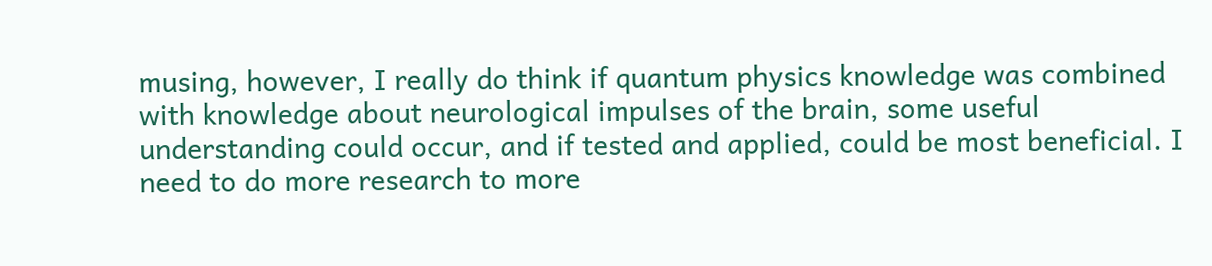musing, however, I really do think if quantum physics knowledge was combined with knowledge about neurological impulses of the brain, some useful understanding could occur, and if tested and applied, could be most beneficial. I need to do more research to more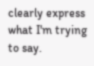clearly express what I'm trying to say.